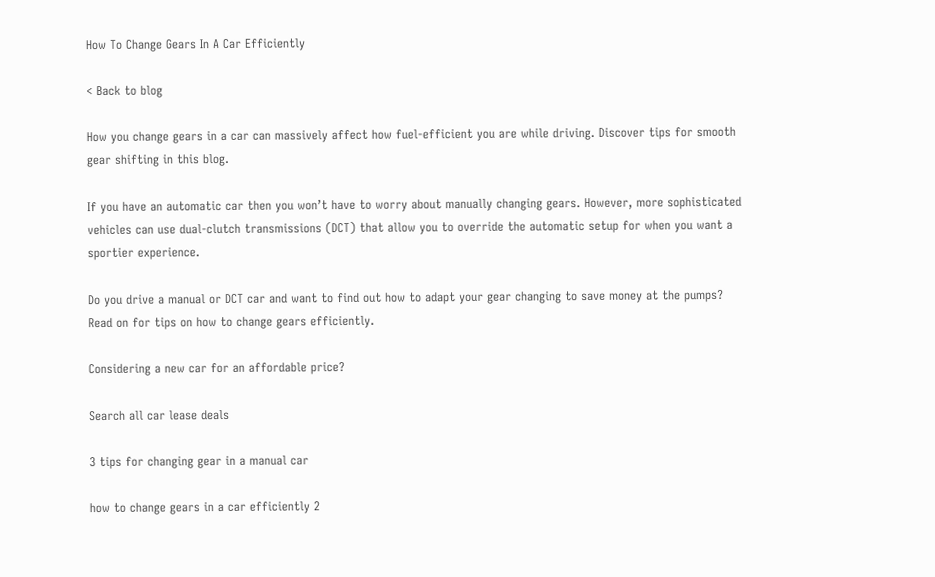How To Change Gears In A Car Efficiently

< Back to blog

How you change gears in a car can massively affect how fuel-efficient you are while driving. Discover tips for smooth gear shifting in this blog.

If you have an automatic car then you won’t have to worry about manually changing gears. However, more sophisticated vehicles can use dual-clutch transmissions (DCT) that allow you to override the automatic setup for when you want a sportier experience.

Do you drive a manual or DCT car and want to find out how to adapt your gear changing to save money at the pumps? Read on for tips on how to change gears efficiently.

Considering a new car for an affordable price?

Search all car lease deals

3 tips for changing gear in a manual car

how to change gears in a car efficiently 2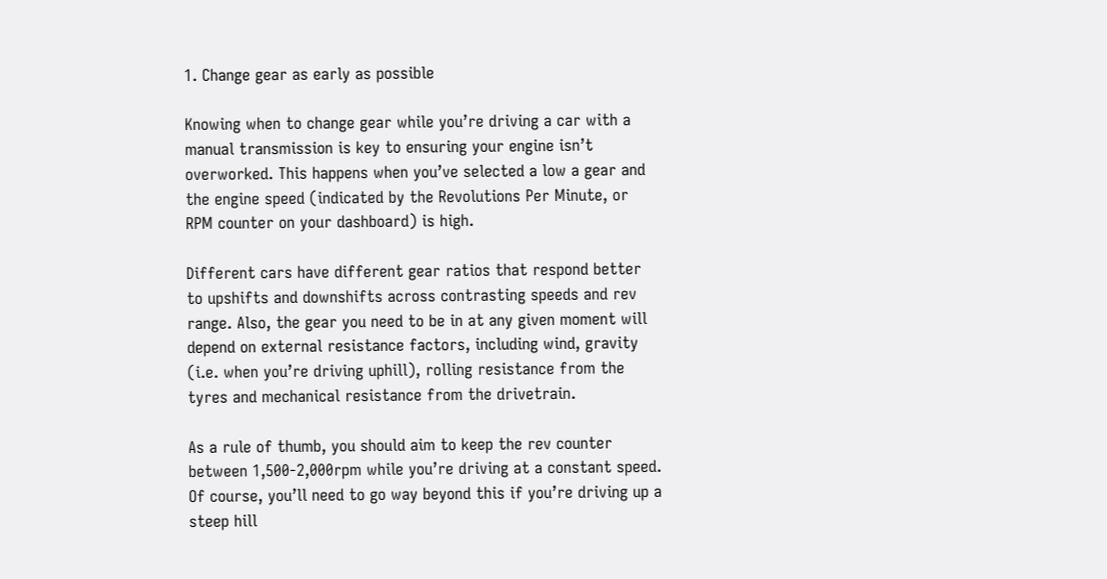1. Change gear as early as possible

Knowing when to change gear while you’re driving a car with a manual transmission is key to ensuring your engine isn’t overworked. This happens when you’ve selected a low a gear and the engine speed (indicated by the Revolutions Per Minute, or RPM counter on your dashboard) is high.

Different cars have different gear ratios that respond better to upshifts and downshifts across contrasting speeds and rev range. Also, the gear you need to be in at any given moment will depend on external resistance factors, including wind, gravity (i.e. when you’re driving uphill), rolling resistance from the tyres and mechanical resistance from the drivetrain.

As a rule of thumb, you should aim to keep the rev counter between 1,500-2,000rpm while you’re driving at a constant speed. Of course, you’ll need to go way beyond this if you’re driving up a steep hill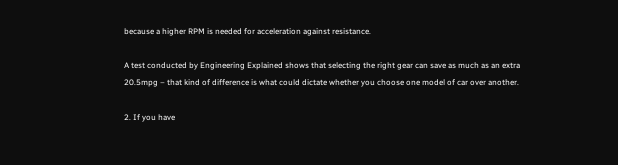because a higher RPM is needed for acceleration against resistance.

A test conducted by Engineering Explained shows that selecting the right gear can save as much as an extra 20.5mpg – that kind of difference is what could dictate whether you choose one model of car over another.

2. If you have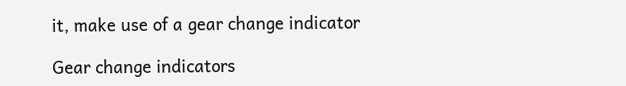it, make use of a gear change indicator

Gear change indicators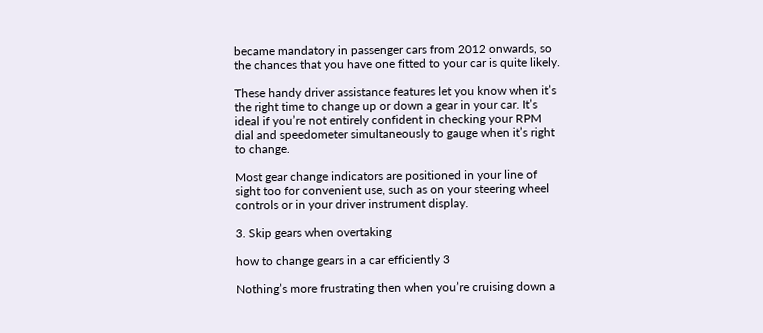became mandatory in passenger cars from 2012 onwards, so the chances that you have one fitted to your car is quite likely.

These handy driver assistance features let you know when it’s the right time to change up or down a gear in your car. It’s ideal if you’re not entirely confident in checking your RPM dial and speedometer simultaneously to gauge when it’s right to change.

Most gear change indicators are positioned in your line of sight too for convenient use, such as on your steering wheel controls or in your driver instrument display.

3. Skip gears when overtaking

how to change gears in a car efficiently 3

Nothing’s more frustrating then when you’re cruising down a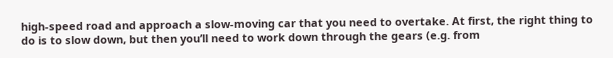high-speed road and approach a slow-moving car that you need to overtake. At first, the right thing to do is to slow down, but then you’ll need to work down through the gears (e.g. from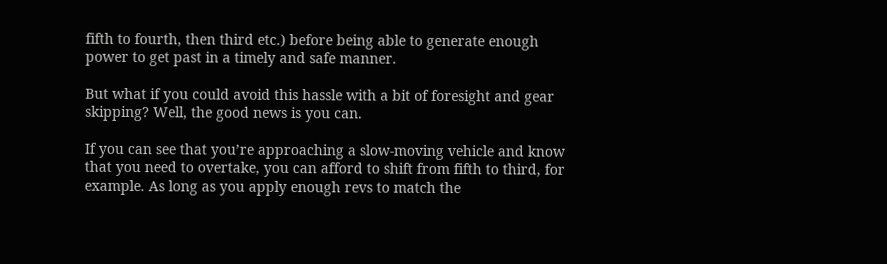fifth to fourth, then third etc.) before being able to generate enough power to get past in a timely and safe manner.

But what if you could avoid this hassle with a bit of foresight and gear skipping? Well, the good news is you can.

If you can see that you’re approaching a slow-moving vehicle and know that you need to overtake, you can afford to shift from fifth to third, for example. As long as you apply enough revs to match the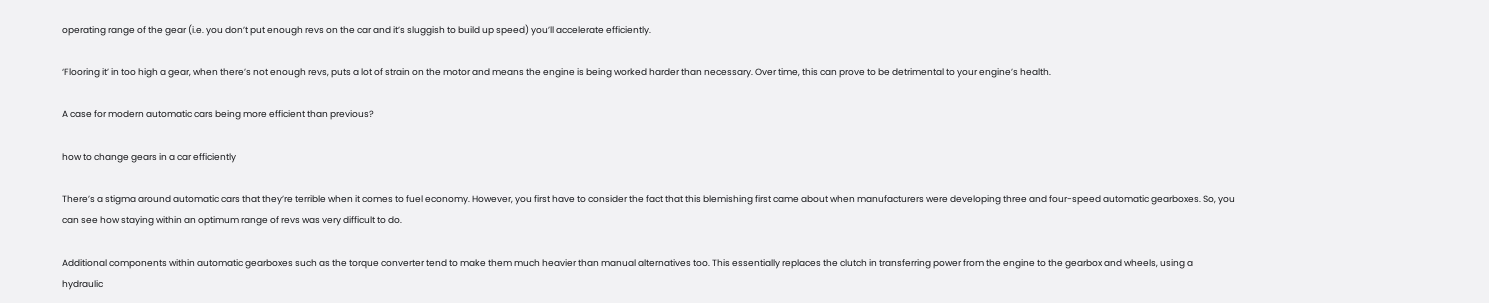operating range of the gear (i.e. you don’t put enough revs on the car and it’s sluggish to build up speed) you’ll accelerate efficiently.

‘Flooring it’ in too high a gear, when there’s not enough revs, puts a lot of strain on the motor and means the engine is being worked harder than necessary. Over time, this can prove to be detrimental to your engine’s health.

A case for modern automatic cars being more efficient than previous?

how to change gears in a car efficiently

There’s a stigma around automatic cars that they’re terrible when it comes to fuel economy. However, you first have to consider the fact that this blemishing first came about when manufacturers were developing three and four-speed automatic gearboxes. So, you can see how staying within an optimum range of revs was very difficult to do.

Additional components within automatic gearboxes such as the torque converter tend to make them much heavier than manual alternatives too. This essentially replaces the clutch in transferring power from the engine to the gearbox and wheels, using a hydraulic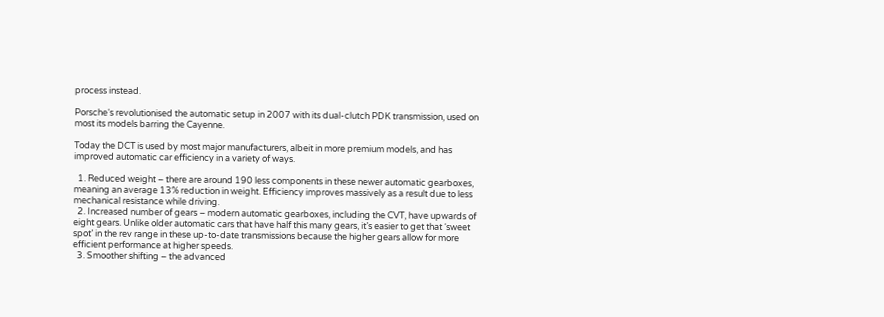process instead.

Porsche‘s revolutionised the automatic setup in 2007 with its dual-clutch PDK transmission, used on most its models barring the Cayenne.

Today the DCT is used by most major manufacturers, albeit in more premium models, and has improved automatic car efficiency in a variety of ways.

  1. Reduced weight – there are around 190 less components in these newer automatic gearboxes, meaning an average 13% reduction in weight. Efficiency improves massively as a result due to less mechanical resistance while driving.
  2. Increased number of gears – modern automatic gearboxes, including the CVT, have upwards of eight gears. Unlike older automatic cars that have half this many gears, it’s easier to get that ‘sweet spot’ in the rev range in these up-to-date transmissions because the higher gears allow for more efficient performance at higher speeds.
  3. Smoother shifting – the advanced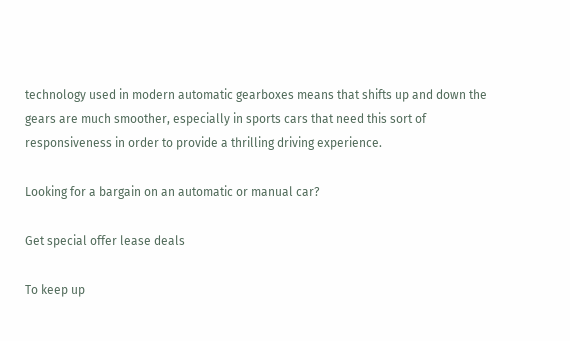technology used in modern automatic gearboxes means that shifts up and down the gears are much smoother, especially in sports cars that need this sort of responsiveness in order to provide a thrilling driving experience.

Looking for a bargain on an automatic or manual car?

Get special offer lease deals

To keep up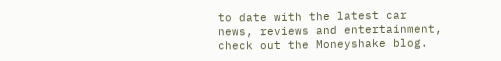to date with the latest car news, reviews and entertainment, check out the Moneyshake blog.